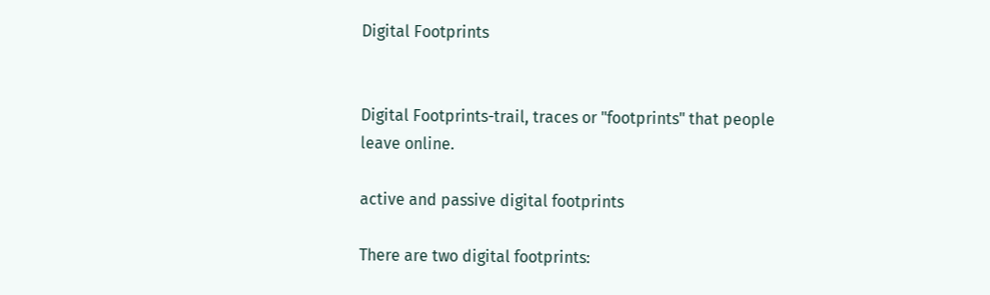Digital Footprints


Digital Footprints-trail, traces or "footprints" that people leave online.

active and passive digital footprints

There are two digital footprints: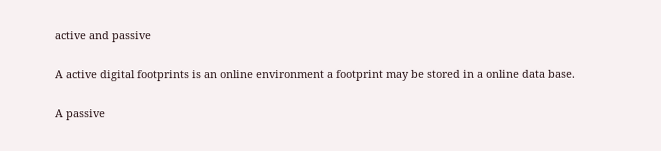active and passive

A active digital footprints is an online environment a footprint may be stored in a online data base.

A passive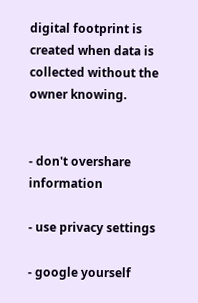digital footprint is created when data is collected without the owner knowing.


- don't overshare information

- use privacy settings

- google yourself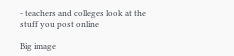- teachers and colleges look at the stuff you post online

Big image